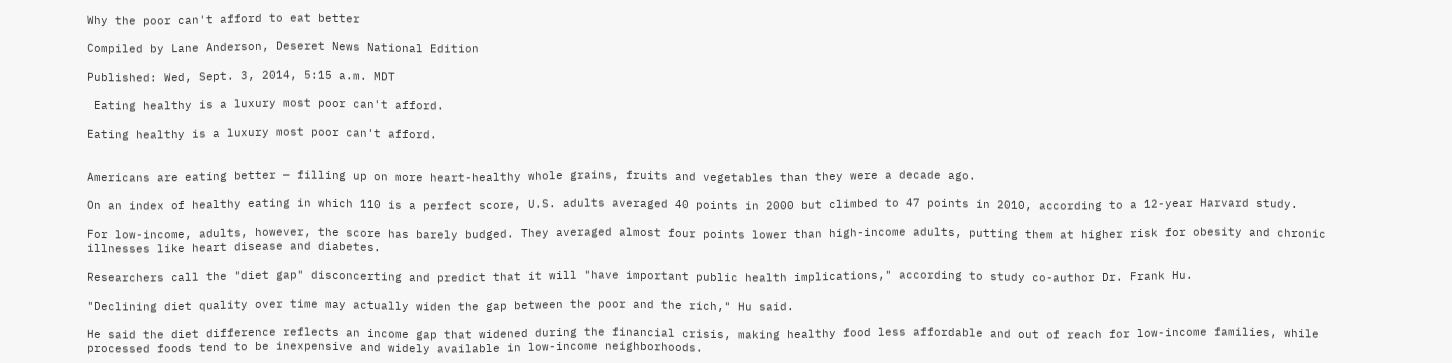Why the poor can't afford to eat better

Compiled by Lane Anderson, Deseret News National Edition

Published: Wed, Sept. 3, 2014, 5:15 a.m. MDT

 Eating healthy is a luxury most poor can't afford.

Eating healthy is a luxury most poor can't afford.


Americans are eating better — filling up on more heart-healthy whole grains, fruits and vegetables than they were a decade ago.

On an index of healthy eating in which 110 is a perfect score, U.S. adults averaged 40 points in 2000 but climbed to 47 points in 2010, according to a 12-year Harvard study.

For low-income, adults, however, the score has barely budged. They averaged almost four points lower than high-income adults, putting them at higher risk for obesity and chronic illnesses like heart disease and diabetes.

Researchers call the "diet gap" disconcerting and predict that it will "have important public health implications," according to study co-author Dr. Frank Hu.

"Declining diet quality over time may actually widen the gap between the poor and the rich," Hu said.

He said the diet difference reflects an income gap that widened during the financial crisis, making healthy food less affordable and out of reach for low-income families, while processed foods tend to be inexpensive and widely available in low-income neighborhoods.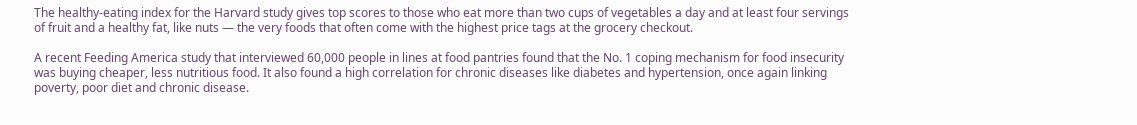The healthy-eating index for the Harvard study gives top scores to those who eat more than two cups of vegetables a day and at least four servings of fruit and a healthy fat, like nuts — the very foods that often come with the highest price tags at the grocery checkout.

A recent Feeding America study that interviewed 60,000 people in lines at food pantries found that the No. 1 coping mechanism for food insecurity was buying cheaper, less nutritious food. It also found a high correlation for chronic diseases like diabetes and hypertension, once again linking poverty, poor diet and chronic disease.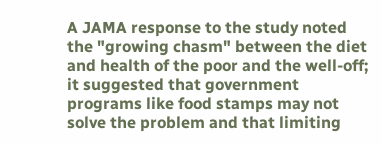A JAMA response to the study noted the "growing chasm" between the diet and health of the poor and the well-off; it suggested that government programs like food stamps may not solve the problem and that limiting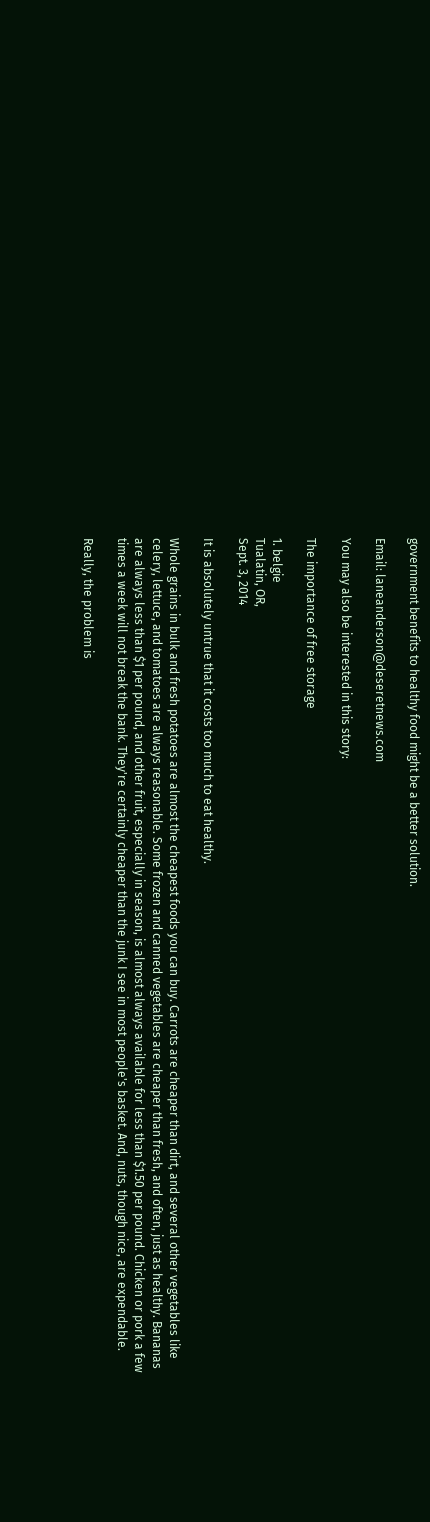government benefits to healthy food might be a better solution.

Email: laneanderson@deseretnews.com

You may also be interested in this story:

The importance of free storage

1. belgie
Tualatin, OR,
Sept. 3, 2014

It is absolutely untrue that it costs too much to eat healthy.

Whole grains in bulk and fresh potatoes are almost the cheapest foods you can buy. Carrots are cheaper than dirt, and several other vegetables like celery, lettuce, and tomatoes are always reasonable. Some frozen and canned vegetables are cheaper than fresh, and often, just as healthy. Bananas are always less than $1 per pound, and other fruit, especially in season, is almost always available for less than $1.50 per pound. Chicken or pork a few times a week will not break the bank. They're certainly cheaper than the junk I see in most people's basket. And, nuts, though nice, are expendable.

Really, the problem is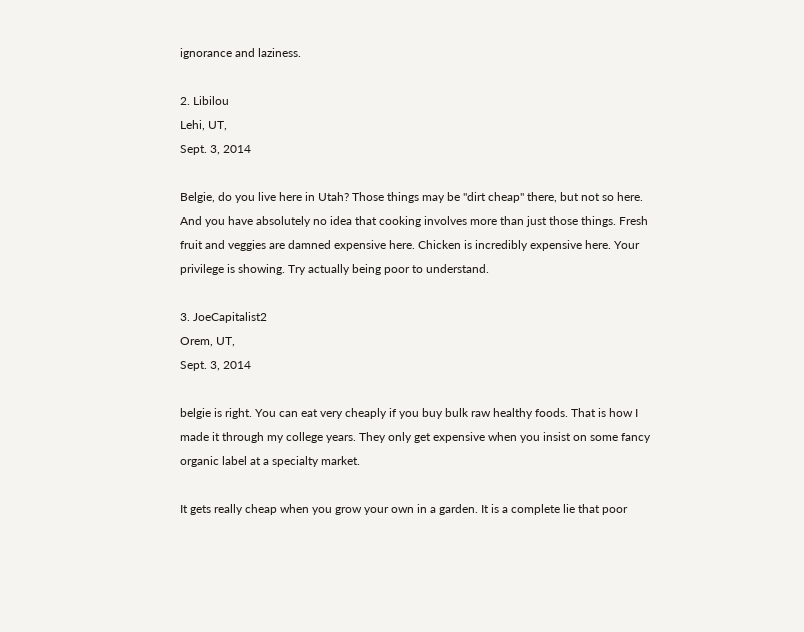ignorance and laziness.

2. Libilou
Lehi, UT,
Sept. 3, 2014

Belgie, do you live here in Utah? Those things may be "dirt cheap" there, but not so here. And you have absolutely no idea that cooking involves more than just those things. Fresh fruit and veggies are damned expensive here. Chicken is incredibly expensive here. Your privilege is showing. Try actually being poor to understand.

3. JoeCapitalist2
Orem, UT,
Sept. 3, 2014

belgie is right. You can eat very cheaply if you buy bulk raw healthy foods. That is how I made it through my college years. They only get expensive when you insist on some fancy organic label at a specialty market.

It gets really cheap when you grow your own in a garden. It is a complete lie that poor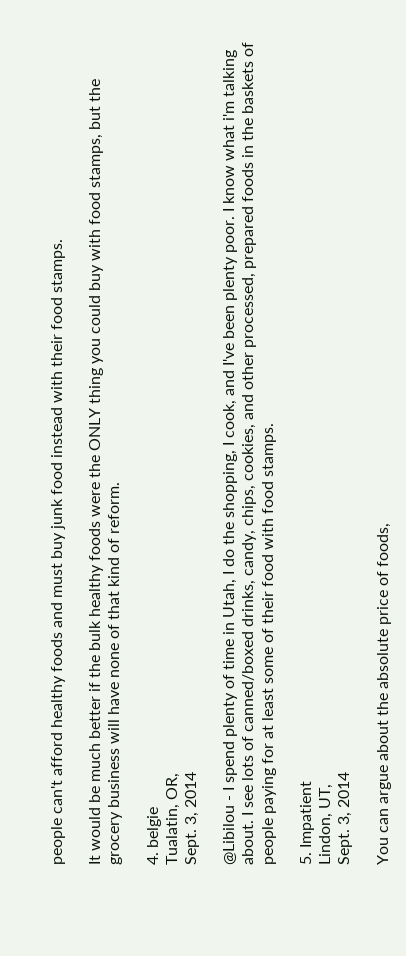people can't afford healthy foods and must buy junk food instead with their food stamps.

It would be much better if the bulk healthy foods were the ONLY thing you could buy with food stamps, but the grocery business will have none of that kind of reform.

4. belgie
Tualatin, OR,
Sept. 3, 2014

@Libilou - I spend plenty of time in Utah, I do the shopping, I cook, and I've been plenty poor. I know what i'm talking about. I see lots of canned/boxed drinks, candy, chips, cookies, and other processed, prepared foods in the baskets of people paying for at least some of their food with food stamps.

5. Impatient
Lindon, UT,
Sept. 3, 2014

You can argue about the absolute price of foods,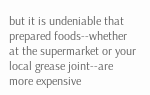but it is undeniable that prepared foods--whether at the supermarket or your local grease joint--are more expensive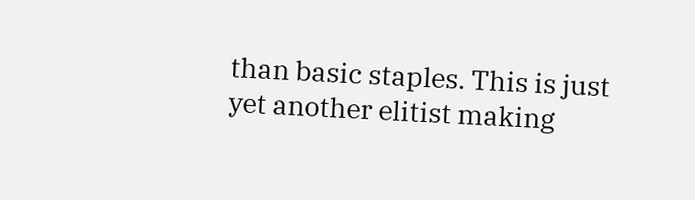than basic staples. This is just yet another elitist making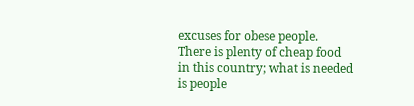excuses for obese people. There is plenty of cheap food in this country; what is needed is people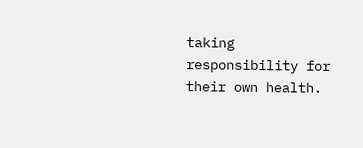taking responsibility for their own health.